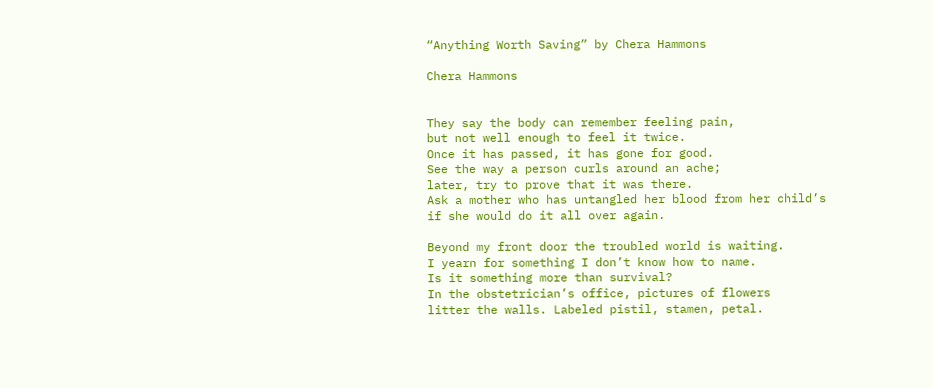“Anything Worth Saving” by Chera Hammons

Chera Hammons


They say the body can remember feeling pain,
but not well enough to feel it twice.
Once it has passed, it has gone for good.
See the way a person curls around an ache;
later, try to prove that it was there.
Ask a mother who has untangled her blood from her child’s
if she would do it all over again.

Beyond my front door the troubled world is waiting.
I yearn for something I don’t know how to name.
Is it something more than survival?
In the obstetrician’s office, pictures of flowers
litter the walls. Labeled pistil, stamen, petal.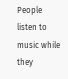People listen to music while they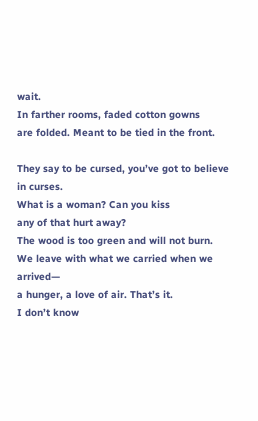wait.
In farther rooms, faded cotton gowns
are folded. Meant to be tied in the front.

They say to be cursed, you’ve got to believe in curses.
What is a woman? Can you kiss
any of that hurt away?
The wood is too green and will not burn.
We leave with what we carried when we arrived—
a hunger, a love of air. That’s it.
I don’t know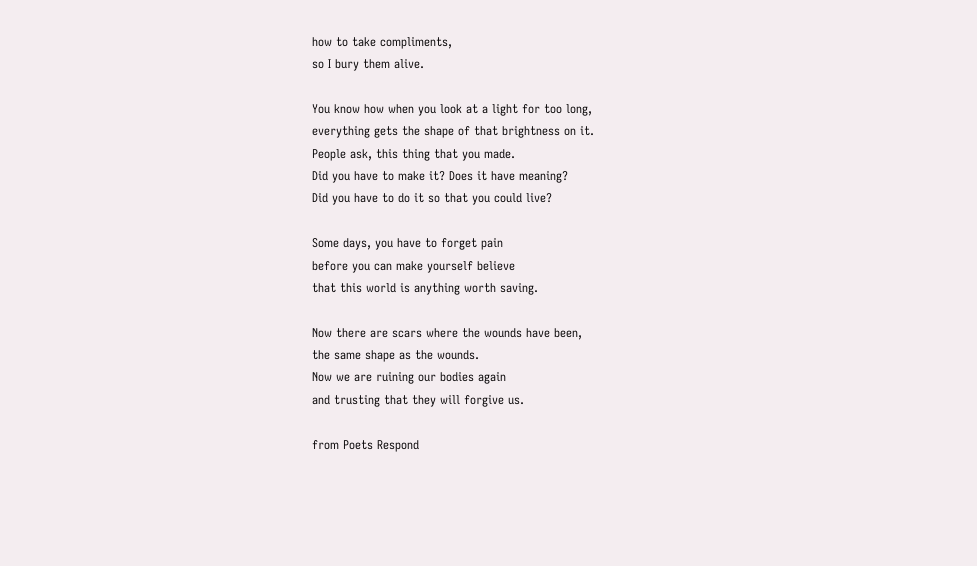how to take compliments,
so I bury them alive.

You know how when you look at a light for too long,
everything gets the shape of that brightness on it.
People ask, this thing that you made.
Did you have to make it? Does it have meaning?
Did you have to do it so that you could live?

Some days, you have to forget pain
before you can make yourself believe
that this world is anything worth saving.

Now there are scars where the wounds have been,
the same shape as the wounds.
Now we are ruining our bodies again
and trusting that they will forgive us.

from Poets Respond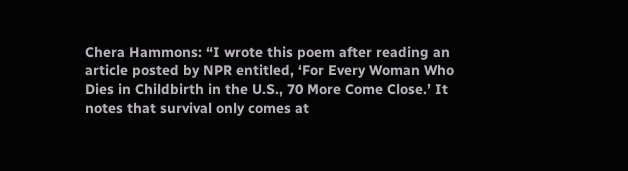Chera Hammons: “I wrote this poem after reading an article posted by NPR entitled, ‘For Every Woman Who Dies in Childbirth in the U.S., 70 More Come Close.’ It notes that survival only comes at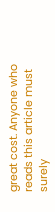great cost. Anyone who reads this article must surely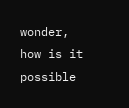wonder, how is it possible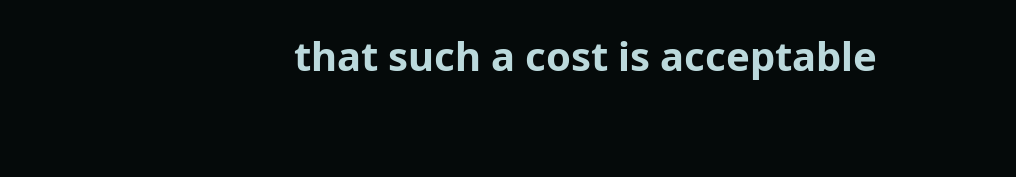that such a cost is acceptable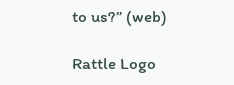to us?” (web)

Rattle Logo